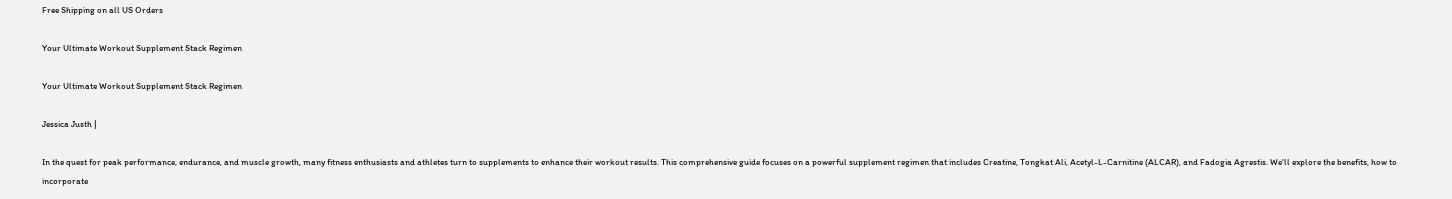Free Shipping on all US Orders

Your Ultimate Workout Supplement Stack Regimen

Your Ultimate Workout Supplement Stack Regimen

Jessica Justh |

In the quest for peak performance, endurance, and muscle growth, many fitness enthusiasts and athletes turn to supplements to enhance their workout results. This comprehensive guide focuses on a powerful supplement regimen that includes Creatine, Tongkat Ali, Acetyl-L-Carnitine (ALCAR), and Fadogia Agrestis. We'll explore the benefits, how to incorporate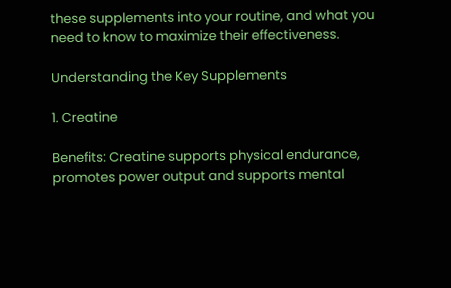these supplements into your routine, and what you need to know to maximize their effectiveness.

Understanding the Key Supplements

1. Creatine

Benefits: Creatine supports physical endurance, promotes power output and supports mental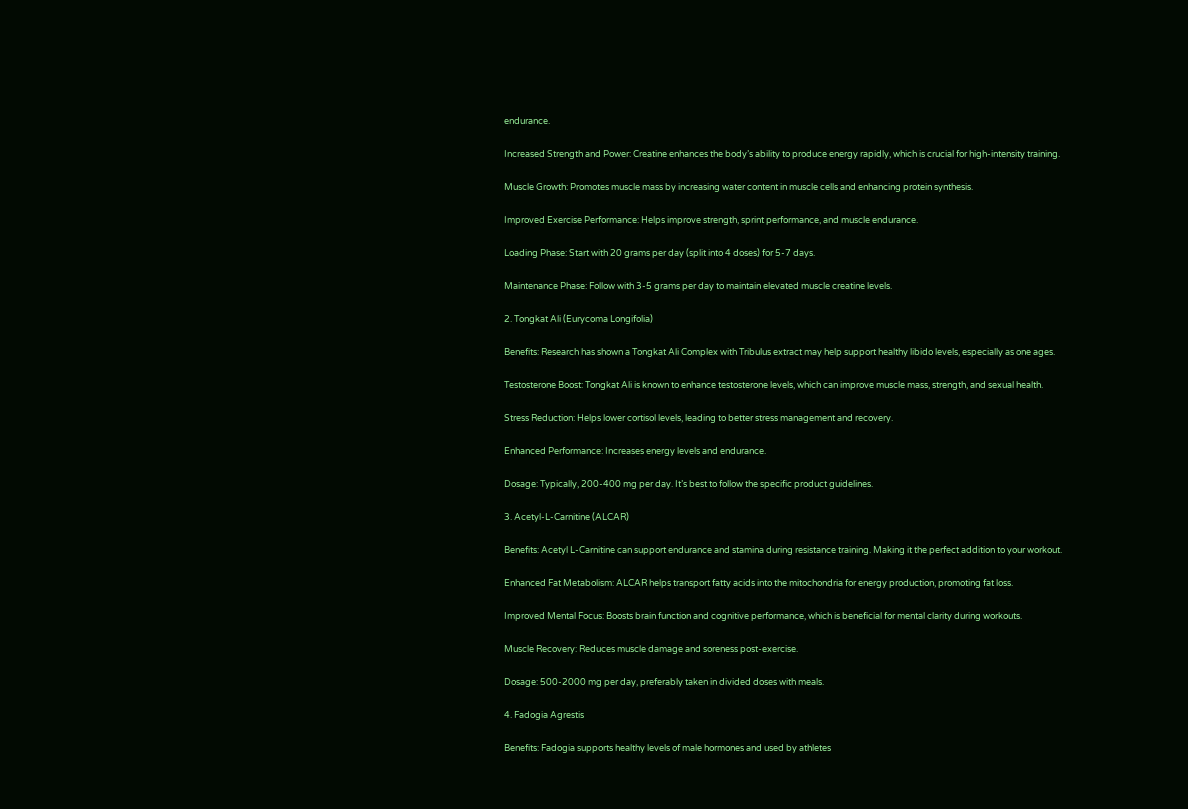endurance.

Increased Strength and Power: Creatine enhances the body’s ability to produce energy rapidly, which is crucial for high-intensity training.

Muscle Growth: Promotes muscle mass by increasing water content in muscle cells and enhancing protein synthesis.

Improved Exercise Performance: Helps improve strength, sprint performance, and muscle endurance.

Loading Phase: Start with 20 grams per day (split into 4 doses) for 5-7 days.

Maintenance Phase: Follow with 3-5 grams per day to maintain elevated muscle creatine levels.

2. Tongkat Ali (Eurycoma Longifolia)

Benefits: Research has shown a Tongkat Ali Complex with Tribulus extract may help support healthy libido levels, especially as one ages.

Testosterone Boost: Tongkat Ali is known to enhance testosterone levels, which can improve muscle mass, strength, and sexual health.

Stress Reduction: Helps lower cortisol levels, leading to better stress management and recovery.

Enhanced Performance: Increases energy levels and endurance.

Dosage: Typically, 200-400 mg per day. It’s best to follow the specific product guidelines.

3. Acetyl-L-Carnitine (ALCAR)

Benefits: Acetyl L-Carnitine can support endurance and stamina during resistance training. Making it the perfect addition to your workout.

Enhanced Fat Metabolism: ALCAR helps transport fatty acids into the mitochondria for energy production, promoting fat loss.

Improved Mental Focus: Boosts brain function and cognitive performance, which is beneficial for mental clarity during workouts.

Muscle Recovery: Reduces muscle damage and soreness post-exercise.

Dosage: 500-2000 mg per day, preferably taken in divided doses with meals.

4. Fadogia Agrestis

Benefits: Fadogia supports healthy levels of male hormones and used by athletes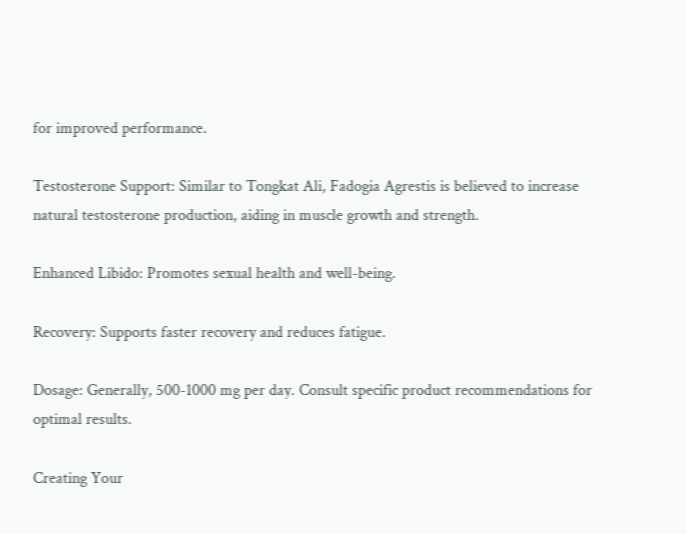for improved performance.

Testosterone Support: Similar to Tongkat Ali, Fadogia Agrestis is believed to increase natural testosterone production, aiding in muscle growth and strength.

Enhanced Libido: Promotes sexual health and well-being.

Recovery: Supports faster recovery and reduces fatigue.

Dosage: Generally, 500-1000 mg per day. Consult specific product recommendations for optimal results.

Creating Your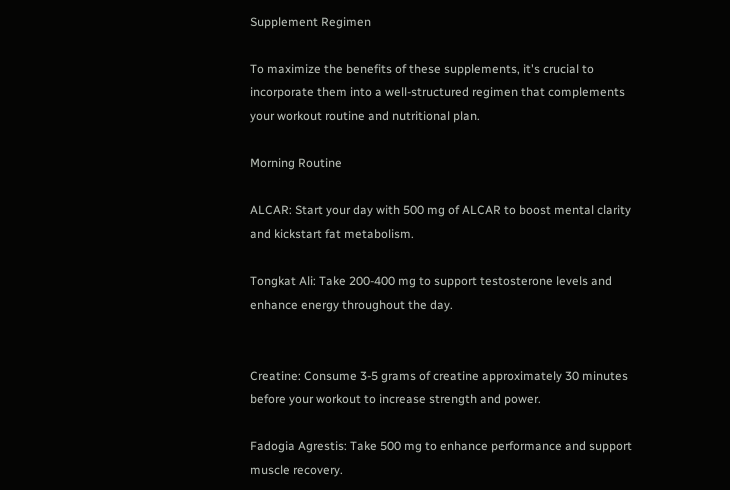Supplement Regimen

To maximize the benefits of these supplements, it's crucial to incorporate them into a well-structured regimen that complements your workout routine and nutritional plan.

Morning Routine

ALCAR: Start your day with 500 mg of ALCAR to boost mental clarity and kickstart fat metabolism.

Tongkat Ali: Take 200-400 mg to support testosterone levels and enhance energy throughout the day.


Creatine: Consume 3-5 grams of creatine approximately 30 minutes before your workout to increase strength and power.

Fadogia Agrestis: Take 500 mg to enhance performance and support muscle recovery.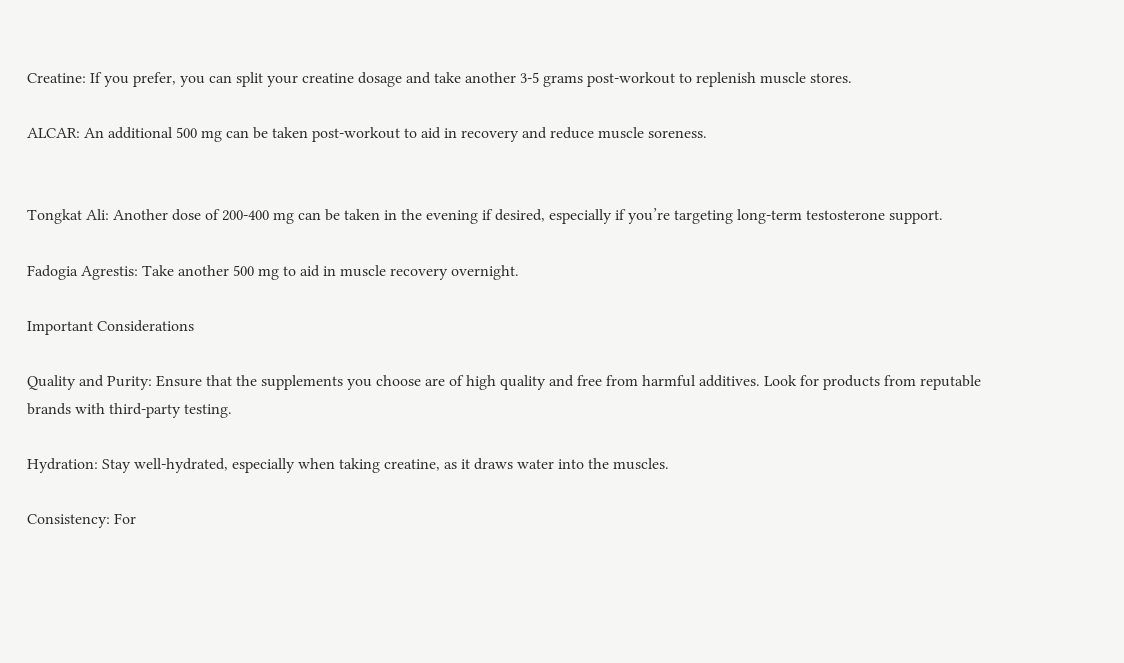Creatine: If you prefer, you can split your creatine dosage and take another 3-5 grams post-workout to replenish muscle stores.

ALCAR: An additional 500 mg can be taken post-workout to aid in recovery and reduce muscle soreness.


Tongkat Ali: Another dose of 200-400 mg can be taken in the evening if desired, especially if you’re targeting long-term testosterone support.

Fadogia Agrestis: Take another 500 mg to aid in muscle recovery overnight.

Important Considerations

Quality and Purity: Ensure that the supplements you choose are of high quality and free from harmful additives. Look for products from reputable brands with third-party testing.

Hydration: Stay well-hydrated, especially when taking creatine, as it draws water into the muscles.

Consistency: For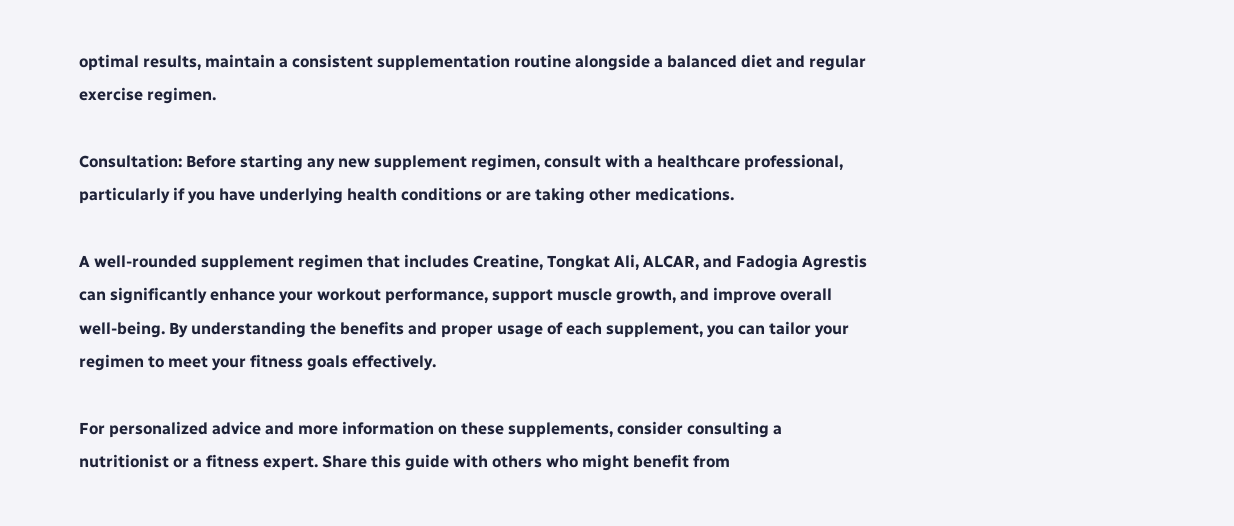optimal results, maintain a consistent supplementation routine alongside a balanced diet and regular exercise regimen.

Consultation: Before starting any new supplement regimen, consult with a healthcare professional, particularly if you have underlying health conditions or are taking other medications.

A well-rounded supplement regimen that includes Creatine, Tongkat Ali, ALCAR, and Fadogia Agrestis can significantly enhance your workout performance, support muscle growth, and improve overall well-being. By understanding the benefits and proper usage of each supplement, you can tailor your regimen to meet your fitness goals effectively.

For personalized advice and more information on these supplements, consider consulting a nutritionist or a fitness expert. Share this guide with others who might benefit from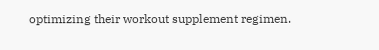optimizing their workout supplement regimen.